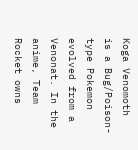Koga Venomoth
is a Bug/Poison-type Pokemon evolved from a Venonat. In the anime, Team Rocket owns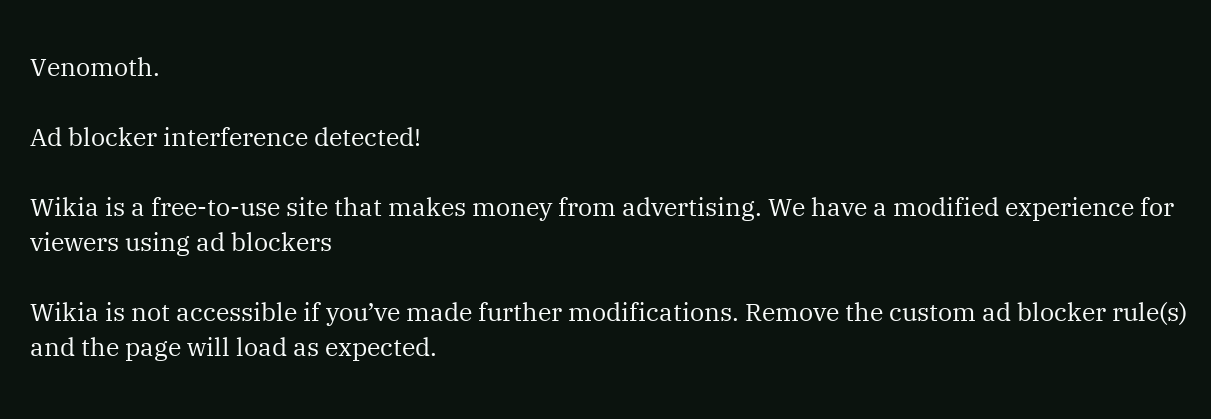Venomoth.

Ad blocker interference detected!

Wikia is a free-to-use site that makes money from advertising. We have a modified experience for viewers using ad blockers

Wikia is not accessible if you’ve made further modifications. Remove the custom ad blocker rule(s) and the page will load as expected.